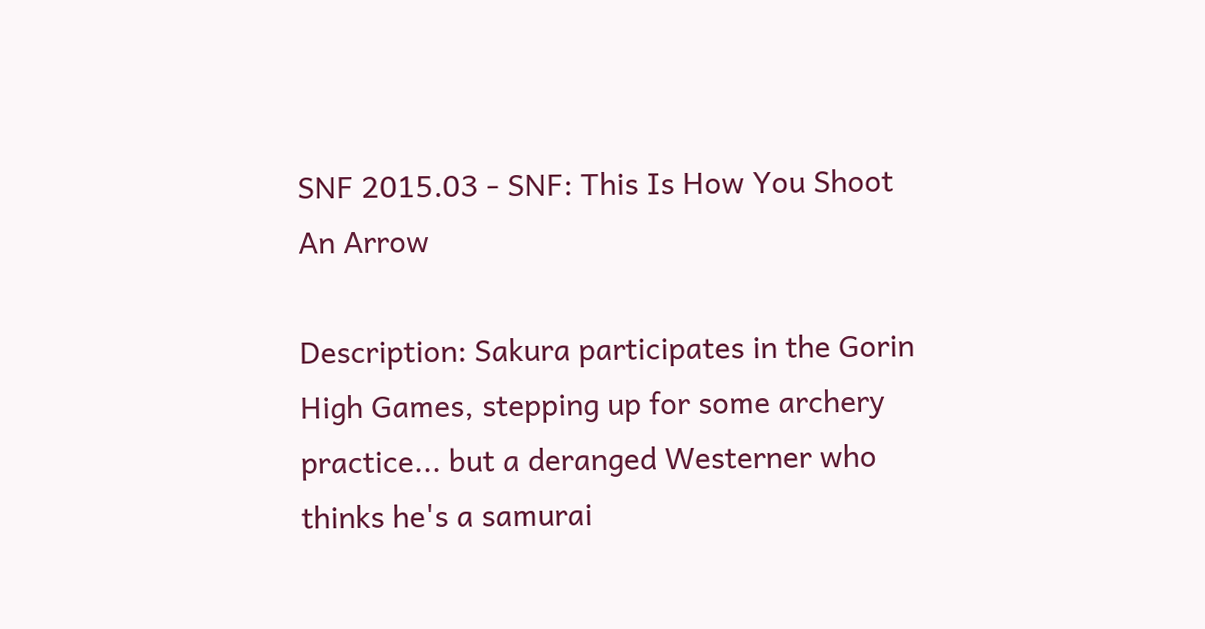SNF 2015.03 - SNF: This Is How You Shoot An Arrow

Description: Sakura participates in the Gorin High Games, stepping up for some archery practice... but a deranged Westerner who thinks he's a samurai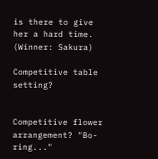is there to give her a hard time. (Winner: Sakura)

Competitive table setting?


Competitive flower arrangement? "Bo-ring..."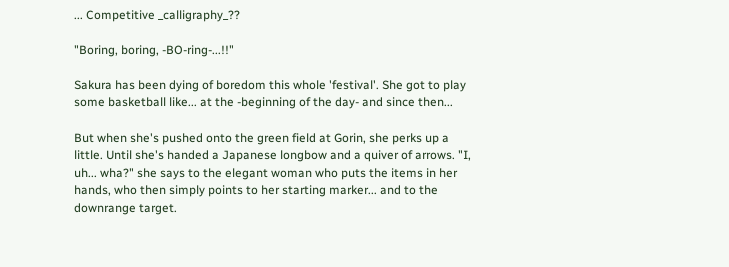... Competitive _calligraphy_??

"Boring, boring, -BO-ring-...!!"

Sakura has been dying of boredom this whole 'festival'. She got to play some basketball like... at the -beginning of the day- and since then...

But when she's pushed onto the green field at Gorin, she perks up a little. Until she's handed a Japanese longbow and a quiver of arrows. "I, uh... wha?" she says to the elegant woman who puts the items in her hands, who then simply points to her starting marker... and to the downrange target.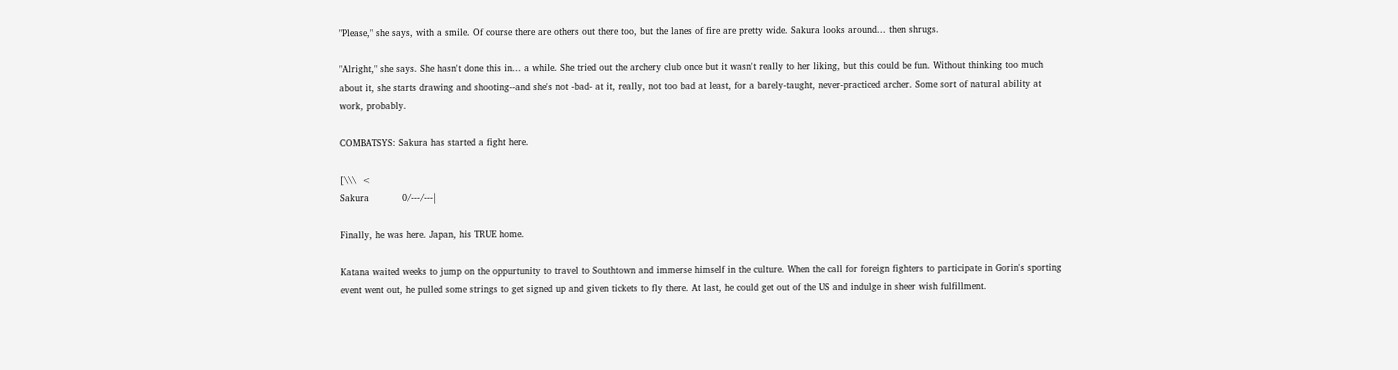"Please," she says, with a smile. Of course there are others out there too, but the lanes of fire are pretty wide. Sakura looks around... then shrugs.

"Alright," she says. She hasn't done this in... a while. She tried out the archery club once but it wasn't really to her liking, but this could be fun. Without thinking too much about it, she starts drawing and shooting--and she's not -bad- at it, really, not too bad at least, for a barely-taught, never-practiced archer. Some sort of natural ability at work, probably.

COMBATSYS: Sakura has started a fight here.

[\\\  <
Sakura           0/---/---|

Finally, he was here. Japan, his TRUE home.

Katana waited weeks to jump on the oppurtunity to travel to Southtown and immerse himself in the culture. When the call for foreign fighters to participate in Gorin's sporting event went out, he pulled some strings to get signed up and given tickets to fly there. At last, he could get out of the US and indulge in sheer wish fulfillment.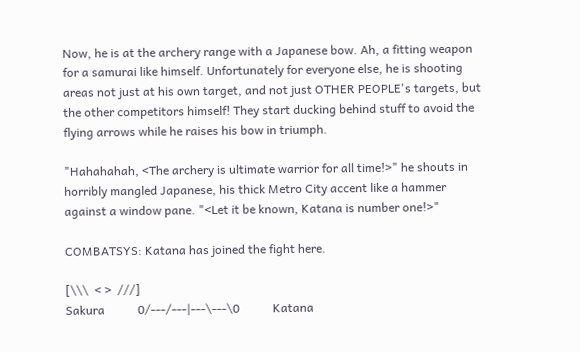Now, he is at the archery range with a Japanese bow. Ah, a fitting weapon for a samurai like himself. Unfortunately for everyone else, he is shooting areas not just at his own target, and not just OTHER PEOPLE's targets, but the other competitors himself! They start ducking behind stuff to avoid the flying arrows while he raises his bow in triumph.

"Hahahahah, <The archery is ultimate warrior for all time!>" he shouts in horribly mangled Japanese, his thick Metro City accent like a hammer against a window pane. "<Let it be known, Katana is number one!>"

COMBATSYS: Katana has joined the fight here.

[\\\  < >  ///]
Sakura           0/---/---|---\---\0           Katana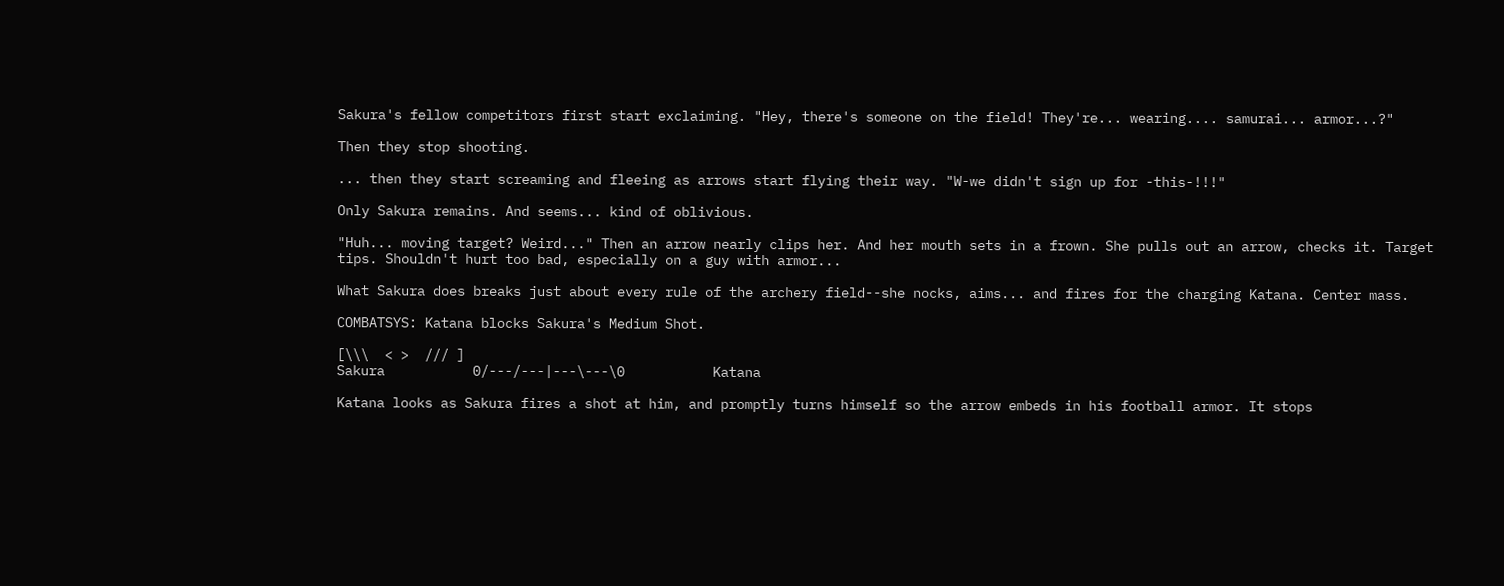Sakura's fellow competitors first start exclaiming. "Hey, there's someone on the field! They're... wearing.... samurai... armor...?"

Then they stop shooting.

... then they start screaming and fleeing as arrows start flying their way. "W-we didn't sign up for -this-!!!"

Only Sakura remains. And seems... kind of oblivious.

"Huh... moving target? Weird..." Then an arrow nearly clips her. And her mouth sets in a frown. She pulls out an arrow, checks it. Target tips. Shouldn't hurt too bad, especially on a guy with armor...

What Sakura does breaks just about every rule of the archery field--she nocks, aims... and fires for the charging Katana. Center mass.

COMBATSYS: Katana blocks Sakura's Medium Shot.

[\\\  < >  /// ]
Sakura           0/---/---|---\---\0           Katana

Katana looks as Sakura fires a shot at him, and promptly turns himself so the arrow embeds in his football armor. It stops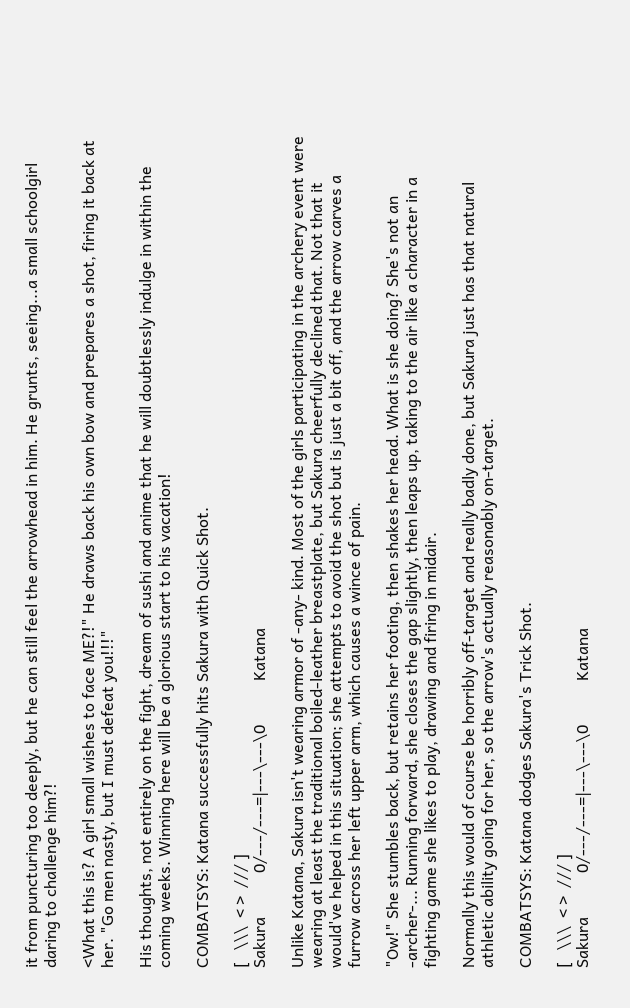it from puncturing too deeply, but he can still feel the arrowhead in him. He grunts, seeing...a small schoolgirl daring to challenge him?!

<What this is? A girl small wishes to face ME?!" He draws back his own bow and prepares a shot, firing it back at her. "Go men nasty, but I must defeat you!!!"

His thoughts, not entirely on the fight, dream of sushi and anime that he will doubtlessly indulge in within the coming weeks. Winning here will be a glorious start to his vacation!

COMBATSYS: Katana successfully hits Sakura with Quick Shot.

[   \\\  < >  /// ]
Sakura           0/---/---=|---\---\0           Katana

Unlike Katana, Sakura isn't wearing armor of -any- kind. Most of the girls participating in the archery event were wearing at least the traditional boiled-leather breastplate, but Sakura cheerfully declined that. Not that it would've helped in this situation; she attempts to avoid the shot but is just a bit off, and the arrow carves a furrow across her left upper arm, which causes a wince of pain.

"Ow!" She stumbles back, but retains her footing, then shakes her head. What is she doing? She's not an -archer-... Running forward, she closes the gap slightly, then leaps up, taking to the air like a character in a fighting game she likes to play, drawing and firing in midair.

Normally this would of course be horribly off-target and really badly done, but Sakura just has that natural athletic ability going for her, so the arrow's actually reasonably on-target.

COMBATSYS: Katana dodges Sakura's Trick Shot.

[   \\\  < >  /// ]
Sakura           0/---/---=|---\---\0           Katana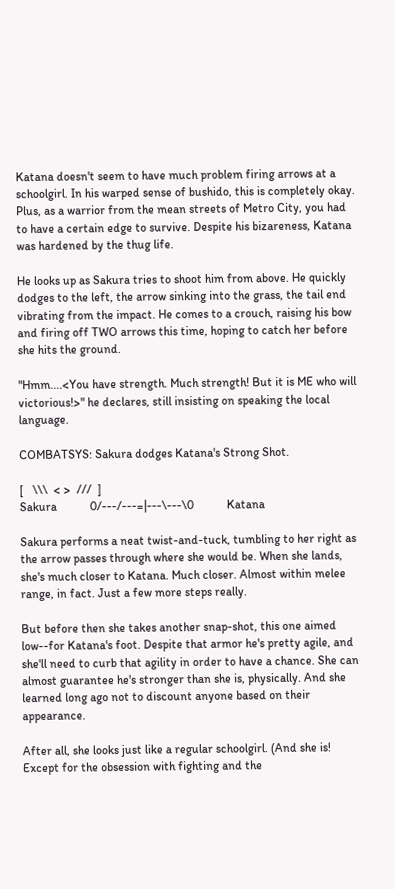Katana doesn't seem to have much problem firing arrows at a schoolgirl. In his warped sense of bushido, this is completely okay. Plus, as a warrior from the mean streets of Metro City, you had to have a certain edge to survive. Despite his bizareness, Katana was hardened by the thug life.

He looks up as Sakura tries to shoot him from above. He quickly dodges to the left, the arrow sinking into the grass, the tail end vibrating from the impact. He comes to a crouch, raising his bow and firing off TWO arrows this time, hoping to catch her before she hits the ground.

"Hmm....<You have strength. Much strength! But it is ME who will victorious!>" he declares, still insisting on speaking the local language.

COMBATSYS: Sakura dodges Katana's Strong Shot.

[   \\\  < >  ///  ]
Sakura           0/---/---=|---\---\0           Katana

Sakura performs a neat twist-and-tuck, tumbling to her right as the arrow passes through where she would be. When she lands, she's much closer to Katana. Much closer. Almost within melee range, in fact. Just a few more steps really.

But before then she takes another snap-shot, this one aimed low--for Katana's foot. Despite that armor he's pretty agile, and she'll need to curb that agility in order to have a chance. She can almost guarantee he's stronger than she is, physically. And she learned long ago not to discount anyone based on their appearance.

After all, she looks just like a regular schoolgirl. (And she is! Except for the obsession with fighting and the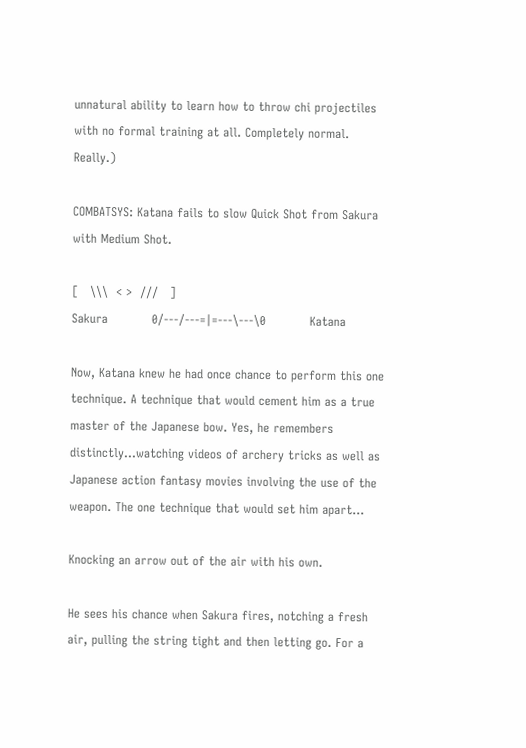unnatural ability to learn how to throw chi projectiles with no formal training at all. Completely normal. Really.)

COMBATSYS: Katana fails to slow Quick Shot from Sakura with Medium Shot.

[   \\\  < >  ///   ]
Sakura           0/---/---=|=---\---\0           Katana

Now, Katana knew he had once chance to perform this one technique. A technique that would cement him as a true master of the Japanese bow. Yes, he remembers distinctly...watching videos of archery tricks as well as Japanese action fantasy movies involving the use of the weapon. The one technique that would set him apart...

Knocking an arrow out of the air with his own.

He sees his chance when Sakura fires, notching a fresh air, pulling the string tight and then letting go. For a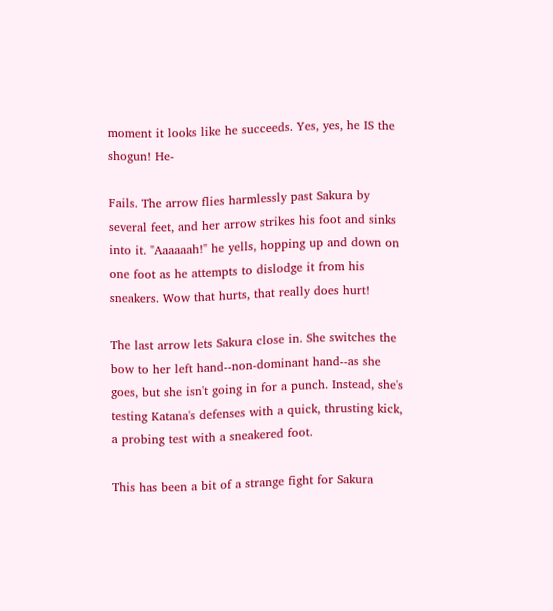moment it looks like he succeeds. Yes, yes, he IS the shogun! He-

Fails. The arrow flies harmlessly past Sakura by several feet, and her arrow strikes his foot and sinks into it. "Aaaaaah!" he yells, hopping up and down on one foot as he attempts to dislodge it from his sneakers. Wow that hurts, that really does hurt!

The last arrow lets Sakura close in. She switches the bow to her left hand--non-dominant hand--as she goes, but she isn't going in for a punch. Instead, she's testing Katana's defenses with a quick, thrusting kick, a probing test with a sneakered foot.

This has been a bit of a strange fight for Sakura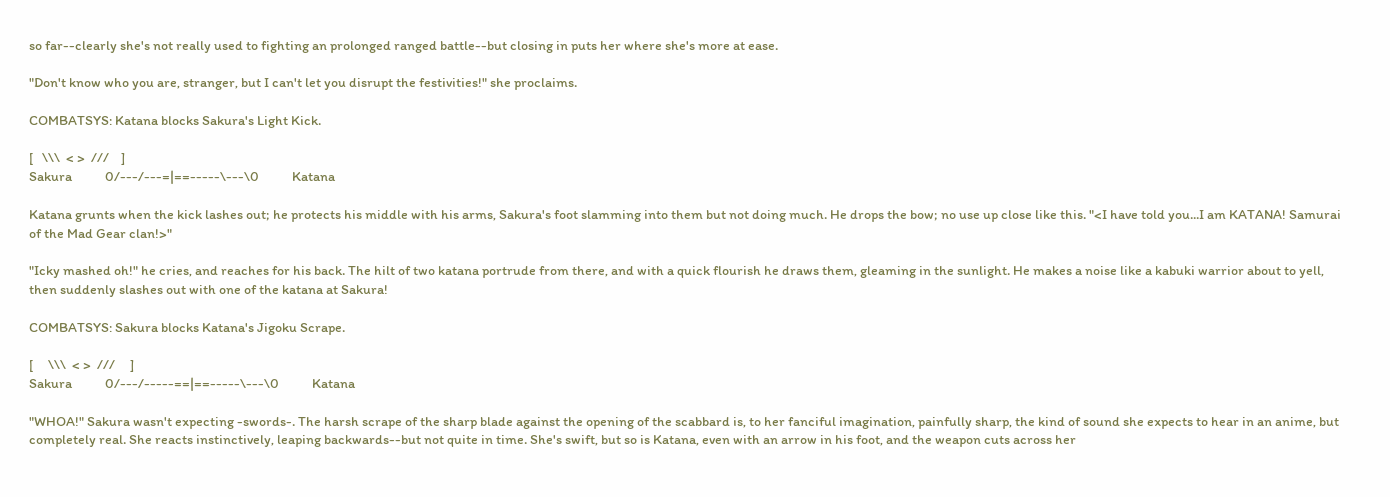so far--clearly she's not really used to fighting an prolonged ranged battle--but closing in puts her where she's more at ease.

"Don't know who you are, stranger, but I can't let you disrupt the festivities!" she proclaims.

COMBATSYS: Katana blocks Sakura's Light Kick.

[   \\\  < >  ///    ]
Sakura           0/---/---=|==-----\---\0           Katana

Katana grunts when the kick lashes out; he protects his middle with his arms, Sakura's foot slamming into them but not doing much. He drops the bow; no use up close like this. "<I have told you...I am KATANA! Samurai of the Mad Gear clan!>"

"Icky mashed oh!" he cries, and reaches for his back. The hilt of two katana portrude from there, and with a quick flourish he draws them, gleaming in the sunlight. He makes a noise like a kabuki warrior about to yell, then suddenly slashes out with one of the katana at Sakura!

COMBATSYS: Sakura blocks Katana's Jigoku Scrape.

[     \\\  < >  ///     ]
Sakura           0/---/-----==|==-----\---\0           Katana

"WHOA!" Sakura wasn't expecting -swords-. The harsh scrape of the sharp blade against the opening of the scabbard is, to her fanciful imagination, painfully sharp, the kind of sound she expects to hear in an anime, but completely real. She reacts instinctively, leaping backwards--but not quite in time. She's swift, but so is Katana, even with an arrow in his foot, and the weapon cuts across her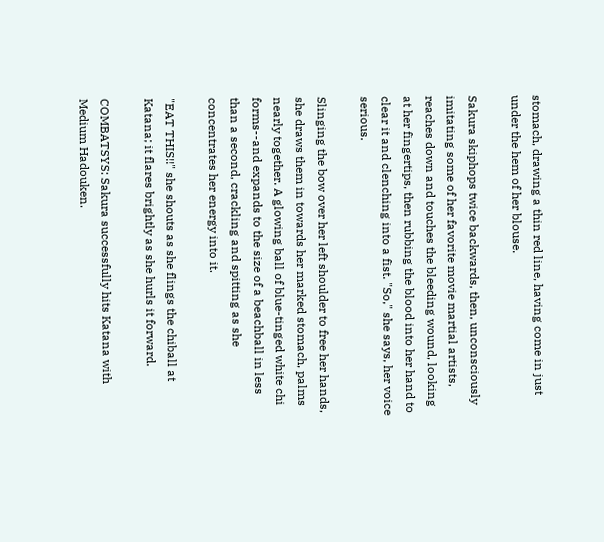stomach, drawing a thin red line, having come in just under the hem of her blouse.

Sakura skiphops twice backwards, then, unconsciously imitating some of her favorite movie martial artists, reaches down and touches the bleeding wound, looking at her fingertips, then rubbing the blood into her hand to clear it and clenching into a fist. "So," she says, her voice serious.

Slinging the bow over her left shoulder to free her hands, she draws them in towards her marked stomach, palms nearly together. A glowing ball of blue-tinged white chi forms--and expands to the size of a beachball in less than a second, crackling and spitting as she concentrates her energy into it.

"EAT THIS!!" she shouts as she flings the chiball at Katana; it flares brightly as she hurls it forward.

COMBATSYS: Sakura successfully hits Katana with Medium Hadouken.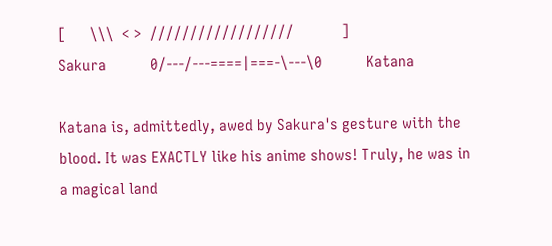[      \\\  < >  //////////////////            ]
Sakura           0/---/---====|===-\---\0           Katana

Katana is, admittedly, awed by Sakura's gesture with the blood. It was EXACTLY like his anime shows! Truly, he was in a magical land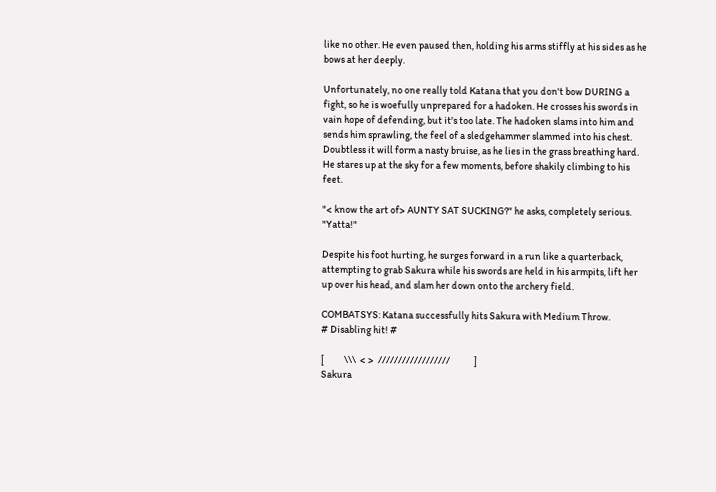like no other. He even paused then, holding his arms stiffly at his sides as he bows at her deeply.

Unfortunately, no one really told Katana that you don't bow DURING a fight, so he is woefully unprepared for a hadoken. He crosses his swords in vain hope of defending, but it's too late. The hadoken slams into him and sends him sprawling, the feel of a sledgehammer slammed into his chest. Doubtless it will form a nasty bruise, as he lies in the grass breathing hard. He stares up at the sky for a few moments, before shakily climbing to his feet.

"< know the art of> AUNTY SAT SUCKING?" he asks, completely serious. "Yatta!"

Despite his foot hurting, he surges forward in a run like a quarterback, attempting to grab Sakura while his swords are held in his armpits, lift her up over his head, and slam her down onto the archery field.

COMBATSYS: Katana successfully hits Sakura with Medium Throw.
# Disabling hit! #

[          \\\  < >  //////////////////            ]
Sakura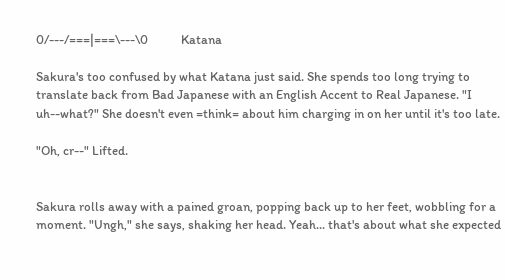0/---/===|===\---\0           Katana

Sakura's too confused by what Katana just said. She spends too long trying to translate back from Bad Japanese with an English Accent to Real Japanese. "I uh--what?" She doesn't even =think= about him charging in on her until it's too late.

"Oh, cr--" Lifted.


Sakura rolls away with a pained groan, popping back up to her feet, wobbling for a moment. "Ungh," she says, shaking her head. Yeah... that's about what she expected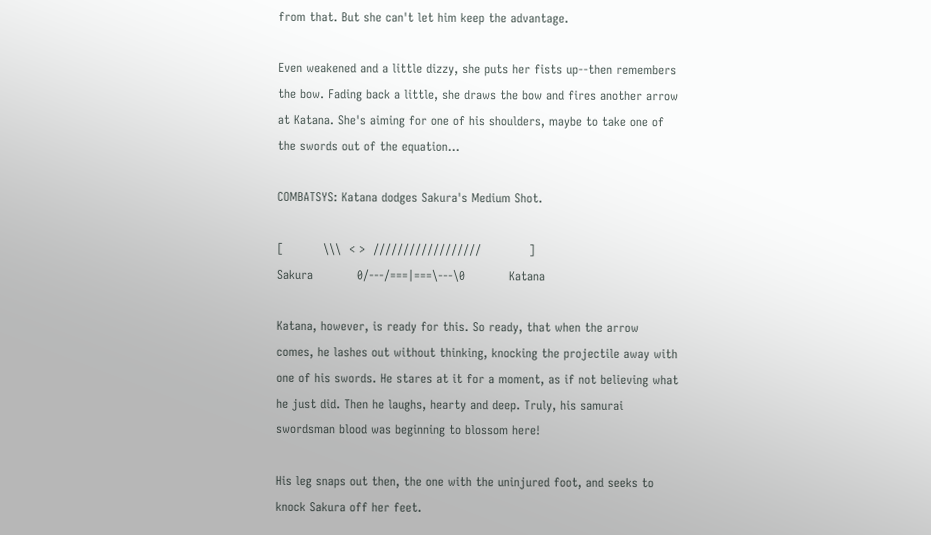from that. But she can't let him keep the advantage.

Even weakened and a little dizzy, she puts her fists up--then remembers the bow. Fading back a little, she draws the bow and fires another arrow at Katana. She's aiming for one of his shoulders, maybe to take one of the swords out of the equation...

COMBATSYS: Katana dodges Sakura's Medium Shot.

[          \\\  < >  //////////////////            ]
Sakura           0/---/===|===\---\0           Katana

Katana, however, is ready for this. So ready, that when the arrow comes, he lashes out without thinking, knocking the projectile away with one of his swords. He stares at it for a moment, as if not believing what he just did. Then he laughs, hearty and deep. Truly, his samurai swordsman blood was beginning to blossom here!

His leg snaps out then, the one with the uninjured foot, and seeks to knock Sakura off her feet.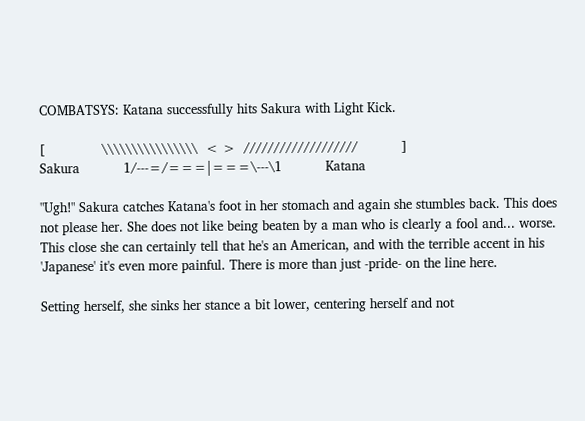COMBATSYS: Katana successfully hits Sakura with Light Kick.

[              \\\\\\\\\\\\\\\\  < >  ///////////////////           ]
Sakura           1/---=/===|===\---\1           Katana

"Ugh!" Sakura catches Katana's foot in her stomach and again she stumbles back. This does not please her. She does not like being beaten by a man who is clearly a fool and... worse. This close she can certainly tell that he's an American, and with the terrible accent in his 'Japanese' it's even more painful. There is more than just -pride- on the line here.

Setting herself, she sinks her stance a bit lower, centering herself and not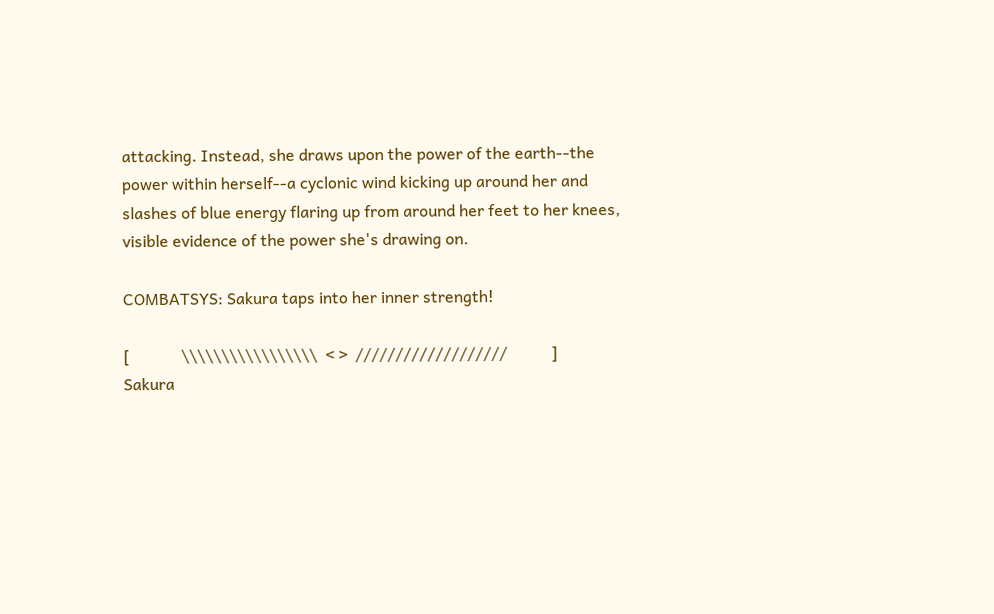attacking. Instead, she draws upon the power of the earth--the power within herself--a cyclonic wind kicking up around her and slashes of blue energy flaring up from around her feet to her knees, visible evidence of the power she's drawing on.

COMBATSYS: Sakura taps into her inner strength!

[             \\\\\\\\\\\\\\\\\  < >  ///////////////////           ]
Sakura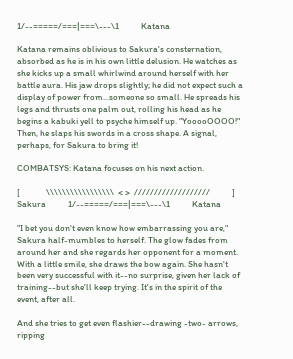1/--=====/===|===\---\1           Katana

Katana remains oblivious to Sakura's consternation, absorbed as he is in his own little delusion. He watches as she kicks up a small whirlwind around herself with her battle aura. His jaw drops slightly; he did not expect such a display of power from...someone so small. He spreads his legs and thrusts one palm out, rolling his head as he begins a kabuki yell to psyche himself up. "YooooOOOO!" Then, he slaps his swords in a cross shape. A signal, perhaps, for Sakura to bring it!

COMBATSYS: Katana focuses on his next action.

[             \\\\\\\\\\\\\\\\\  < >  ///////////////////           ]
Sakura           1/--=====/===|===\---\1           Katana

"I bet you don't even know how embarrassing you are," Sakura half-mumbles to herself. The glow fades from around her and she regards her opponent for a moment. With a little smile, she draws the bow again. She hasn't been very successful with it--no surprise, given her lack of training--but she'll keep trying. It's in the spirit of the event, after all.

And she tries to get even flashier--drawing -two- arrows, ripping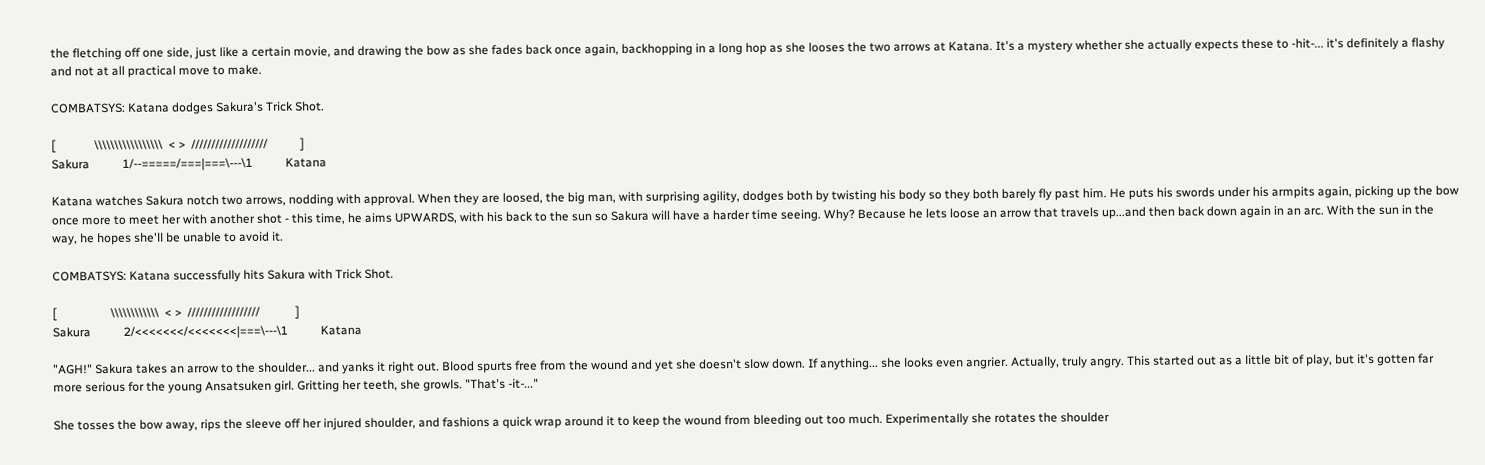the fletching off one side, just like a certain movie, and drawing the bow as she fades back once again, backhopping in a long hop as she looses the two arrows at Katana. It's a mystery whether she actually expects these to -hit-... it's definitely a flashy and not at all practical move to make.

COMBATSYS: Katana dodges Sakura's Trick Shot.

[             \\\\\\\\\\\\\\\\\  < >  ///////////////////           ]
Sakura           1/--=====/===|===\---\1           Katana

Katana watches Sakura notch two arrows, nodding with approval. When they are loosed, the big man, with surprising agility, dodges both by twisting his body so they both barely fly past him. He puts his swords under his armpits again, picking up the bow once more to meet her with another shot - this time, he aims UPWARDS, with his back to the sun so Sakura will have a harder time seeing. Why? Because he lets loose an arrow that travels up...and then back down again in an arc. With the sun in the way, he hopes she'll be unable to avoid it.

COMBATSYS: Katana successfully hits Sakura with Trick Shot.

[                  \\\\\\\\\\\\  < >  //////////////////            ]
Sakura           2/<<<<<<</<<<<<<<|===\---\1           Katana

"AGH!" Sakura takes an arrow to the shoulder... and yanks it right out. Blood spurts free from the wound and yet she doesn't slow down. If anything... she looks even angrier. Actually, truly angry. This started out as a little bit of play, but it's gotten far more serious for the young Ansatsuken girl. Gritting her teeth, she growls. "That's -it-..."

She tosses the bow away, rips the sleeve off her injured shoulder, and fashions a quick wrap around it to keep the wound from bleeding out too much. Experimentally she rotates the shoulder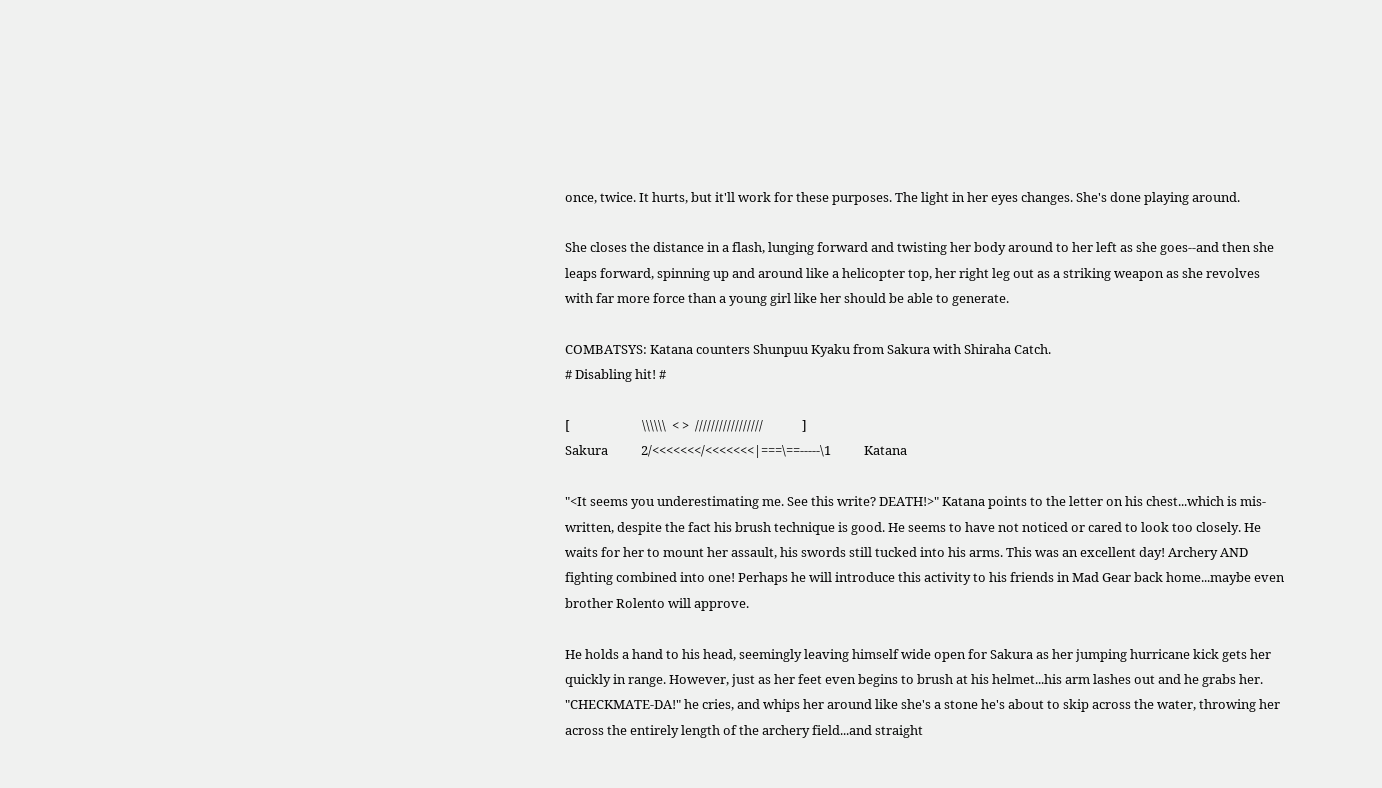once, twice. It hurts, but it'll work for these purposes. The light in her eyes changes. She's done playing around.

She closes the distance in a flash, lunging forward and twisting her body around to her left as she goes--and then she leaps forward, spinning up and around like a helicopter top, her right leg out as a striking weapon as she revolves with far more force than a young girl like her should be able to generate.

COMBATSYS: Katana counters Shunpuu Kyaku from Sakura with Shiraha Catch.
# Disabling hit! #

[                        \\\\\\  < >  /////////////////             ]
Sakura           2/<<<<<<</<<<<<<<|===\==-----\1           Katana

"<It seems you underestimating me. See this write? DEATH!>" Katana points to the letter on his chest...which is mis-written, despite the fact his brush technique is good. He seems to have not noticed or cared to look too closely. He waits for her to mount her assault, his swords still tucked into his arms. This was an excellent day! Archery AND fighting combined into one! Perhaps he will introduce this activity to his friends in Mad Gear back home...maybe even brother Rolento will approve.

He holds a hand to his head, seemingly leaving himself wide open for Sakura as her jumping hurricane kick gets her quickly in range. However, just as her feet even begins to brush at his helmet...his arm lashes out and he grabs her. "CHECKMATE-DA!" he cries, and whips her around like she's a stone he's about to skip across the water, throwing her across the entirely length of the archery field...and straight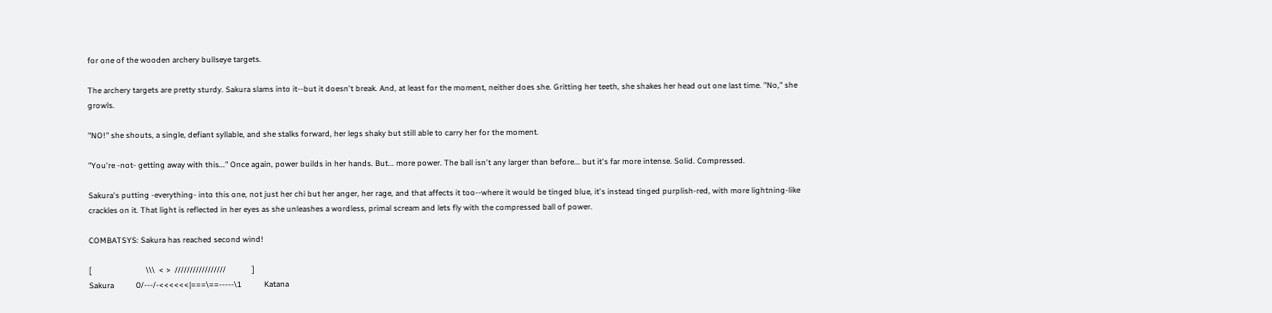for one of the wooden archery bullseye targets.

The archery targets are pretty sturdy. Sakura slams into it--but it doesn't break. And, at least for the moment, neither does she. Gritting her teeth, she shakes her head out one last time. "No," she growls.

"NO!" she shouts, a single, defiant syllable, and she stalks forward, her legs shaky but still able to carry her for the moment.

"You're -not- getting away with this..." Once again, power builds in her hands. But... more power. The ball isn't any larger than before... but it's far more intense. Solid. Compressed.

Sakura's putting -everything- into this one, not just her chi but her anger, her rage, and that affects it too--where it would be tinged blue, it's instead tinged purplish-red, with more lightning-like crackles on it. That light is reflected in her eyes as she unleashes a wordless, primal scream and lets fly with the compressed ball of power.

COMBATSYS: Sakura has reached second wind!

[                           \\\  < >  /////////////////             ]
Sakura           0/---/-<<<<<<|===\==-----\1           Katana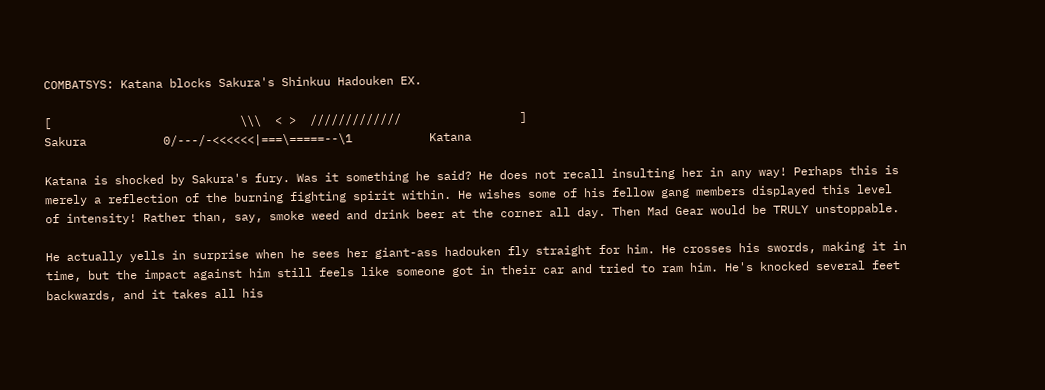COMBATSYS: Katana blocks Sakura's Shinkuu Hadouken EX.

[                           \\\  < >  /////////////                 ]
Sakura           0/---/-<<<<<<|===\=====--\1           Katana

Katana is shocked by Sakura's fury. Was it something he said? He does not recall insulting her in any way! Perhaps this is merely a reflection of the burning fighting spirit within. He wishes some of his fellow gang members displayed this level of intensity! Rather than, say, smoke weed and drink beer at the corner all day. Then Mad Gear would be TRULY unstoppable.

He actually yells in surprise when he sees her giant-ass hadouken fly straight for him. He crosses his swords, making it in time, but the impact against him still feels like someone got in their car and tried to ram him. He's knocked several feet backwards, and it takes all his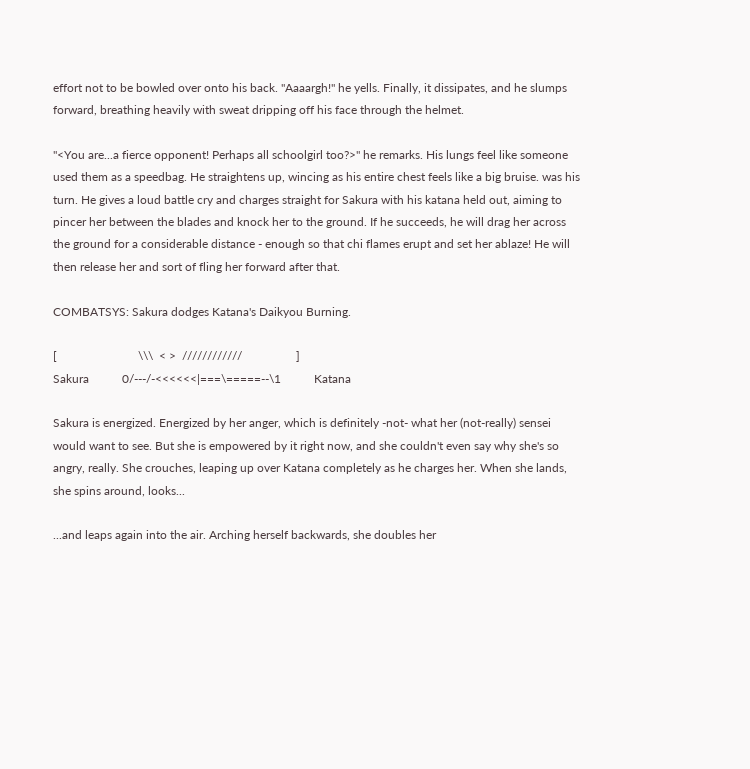effort not to be bowled over onto his back. "Aaaargh!" he yells. Finally, it dissipates, and he slumps forward, breathing heavily with sweat dripping off his face through the helmet.

"<You are...a fierce opponent! Perhaps all schoolgirl too?>" he remarks. His lungs feel like someone used them as a speedbag. He straightens up, wincing as his entire chest feels like a big bruise. was his turn. He gives a loud battle cry and charges straight for Sakura with his katana held out, aiming to pincer her between the blades and knock her to the ground. If he succeeds, he will drag her across the ground for a considerable distance - enough so that chi flames erupt and set her ablaze! He will then release her and sort of fling her forward after that.

COMBATSYS: Sakura dodges Katana's Daikyou Burning.

[                           \\\  < >  ////////////                  ]
Sakura           0/---/-<<<<<<|===\=====--\1           Katana

Sakura is energized. Energized by her anger, which is definitely -not- what her (not-really) sensei would want to see. But she is empowered by it right now, and she couldn't even say why she's so angry, really. She crouches, leaping up over Katana completely as he charges her. When she lands, she spins around, looks...

...and leaps again into the air. Arching herself backwards, she doubles her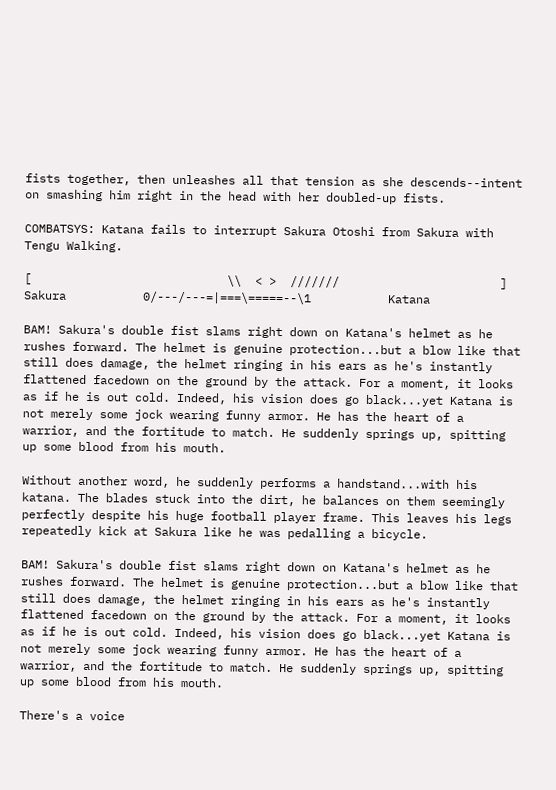fists together, then unleashes all that tension as she descends--intent on smashing him right in the head with her doubled-up fists.

COMBATSYS: Katana fails to interrupt Sakura Otoshi from Sakura with Tengu Walking.

[                            \\  < >  ///////                       ]
Sakura           0/---/---=|===\=====--\1           Katana

BAM! Sakura's double fist slams right down on Katana's helmet as he rushes forward. The helmet is genuine protection...but a blow like that still does damage, the helmet ringing in his ears as he's instantly flattened facedown on the ground by the attack. For a moment, it looks as if he is out cold. Indeed, his vision does go black...yet Katana is not merely some jock wearing funny armor. He has the heart of a warrior, and the fortitude to match. He suddenly springs up, spitting up some blood from his mouth.

Without another word, he suddenly performs a handstand...with his katana. The blades stuck into the dirt, he balances on them seemingly perfectly despite his huge football player frame. This leaves his legs repeatedly kick at Sakura like he was pedalling a bicycle.

BAM! Sakura's double fist slams right down on Katana's helmet as he rushes forward. The helmet is genuine protection...but a blow like that still does damage, the helmet ringing in his ears as he's instantly flattened facedown on the ground by the attack. For a moment, it looks as if he is out cold. Indeed, his vision does go black...yet Katana is not merely some jock wearing funny armor. He has the heart of a warrior, and the fortitude to match. He suddenly springs up, spitting up some blood from his mouth.

There's a voice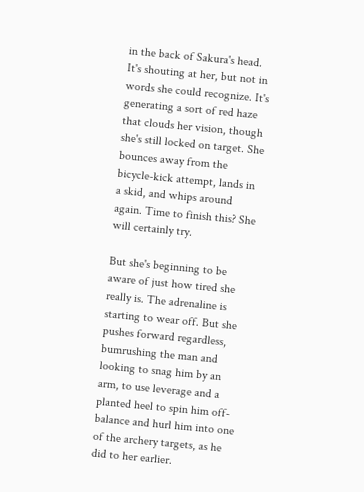in the back of Sakura's head. It's shouting at her, but not in words she could recognize. It's generating a sort of red haze that clouds her vision, though she's still locked on target. She bounces away from the bicycle-kick attempt, lands in a skid, and whips around again. Time to finish this? She will certainly try.

But she's beginning to be aware of just how tired she really is. The adrenaline is starting to wear off. But she pushes forward regardless, bumrushing the man and looking to snag him by an arm, to use leverage and a planted heel to spin him off-balance and hurl him into one of the archery targets, as he did to her earlier.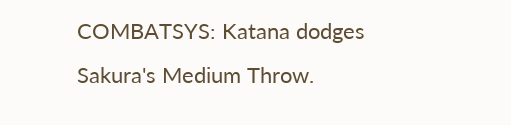COMBATSYS: Katana dodges Sakura's Medium Throw.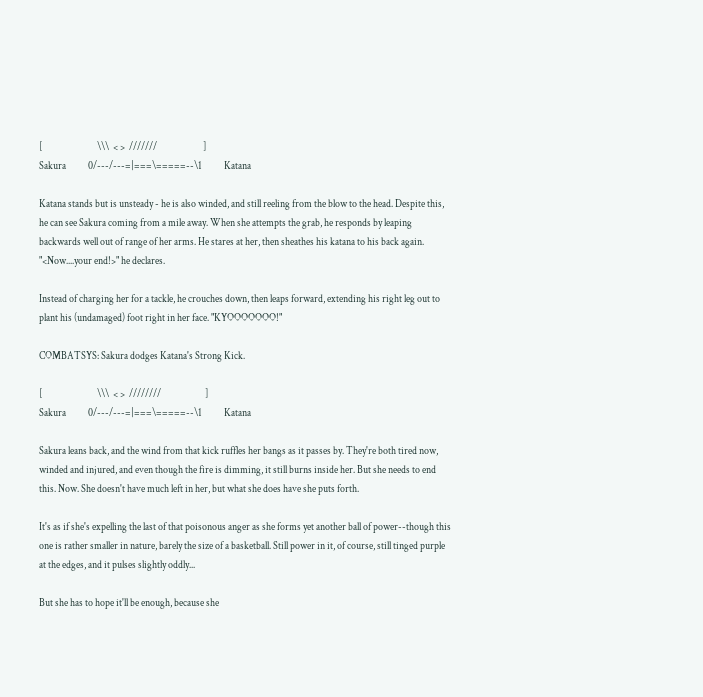[                           \\\  < >  ///////                       ]
Sakura           0/---/---=|===\=====--\1           Katana

Katana stands but is unsteady - he is also winded, and still reeling from the blow to the head. Despite this, he can see Sakura coming from a mile away. When she attempts the grab, he responds by leaping backwards well out of range of her arms. He stares at her, then sheathes his katana to his back again. "<Now....your end!>" he declares.

Instead of charging her for a tackle, he crouches down, then leaps forward, extending his right leg out to plant his (undamaged) foot right in her face. "KYOOOOOOO!"

COMBATSYS: Sakura dodges Katana's Strong Kick.

[                           \\\  < >  ////////                      ]
Sakura           0/---/---=|===\=====--\1           Katana

Sakura leans back, and the wind from that kick ruffles her bangs as it passes by. They're both tired now, winded and injured, and even though the fire is dimming, it still burns inside her. But she needs to end this. Now. She doesn't have much left in her, but what she does have she puts forth.

It's as if she's expelling the last of that poisonous anger as she forms yet another ball of power--though this one is rather smaller in nature, barely the size of a basketball. Still power in it, of course, still tinged purple at the edges, and it pulses slightly oddly...

But she has to hope it'll be enough, because she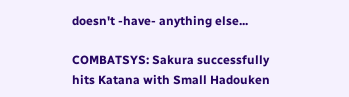doesn't -have- anything else...

COMBATSYS: Sakura successfully hits Katana with Small Hadouken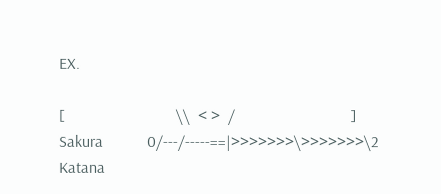EX.

[                            \\  < >  /                             ]
Sakura           0/---/-----==|>>>>>>>\>>>>>>>\2           Katana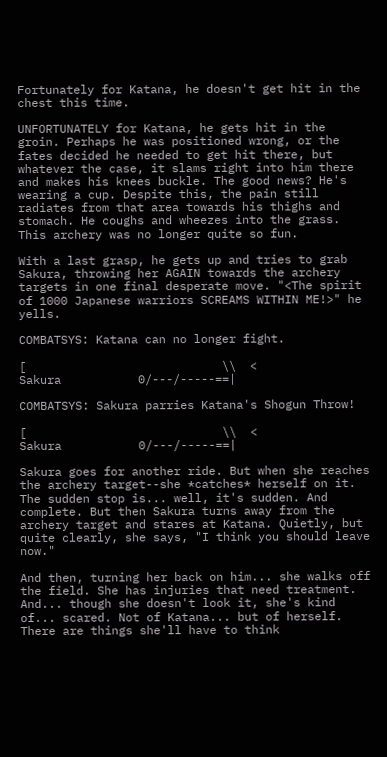Fortunately for Katana, he doesn't get hit in the chest this time.

UNFORTUNATELY for Katana, he gets hit in the groin. Perhaps he was positioned wrong, or the fates decided he needed to get hit there, but whatever the case, it slams right into him there and makes his knees buckle. The good news? He's wearing a cup. Despite this, the pain still radiates from that area towards his thighs and stomach. He coughs and wheezes into the grass. This archery was no longer quite so fun.

With a last grasp, he gets up and tries to grab Sakura, throwing her AGAIN towards the archery targets in one final desperate move. "<The spirit of 1000 Japanese warriors SCREAMS WITHIN ME!>" he yells.

COMBATSYS: Katana can no longer fight.

[                            \\  <
Sakura           0/---/-----==|

COMBATSYS: Sakura parries Katana's Shogun Throw!

[                            \\  <
Sakura           0/---/-----==|

Sakura goes for another ride. But when she reaches the archery target--she *catches* herself on it. The sudden stop is... well, it's sudden. And complete. But then Sakura turns away from the archery target and stares at Katana. Quietly, but quite clearly, she says, "I think you should leave now."

And then, turning her back on him... she walks off the field. She has injuries that need treatment. And... though she doesn't look it, she's kind of... scared. Not of Katana... but of herself. There are things she'll have to think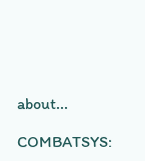about...

COMBATSYS: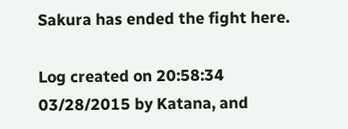Sakura has ended the fight here.

Log created on 20:58:34 03/28/2015 by Katana, and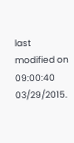last modified on 09:00:40 03/29/2015.